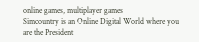online games, multiplayer games
Simcountry is an Online Digital World where you are the President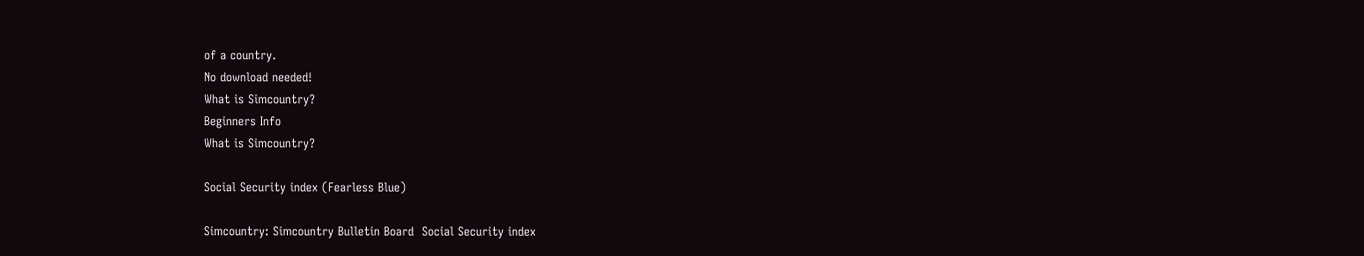of a country.
No download needed!
What is Simcountry?
Beginners Info
What is Simcountry?

Social Security index (Fearless Blue)

Simcountry: Simcountry Bulletin Board  Social Security index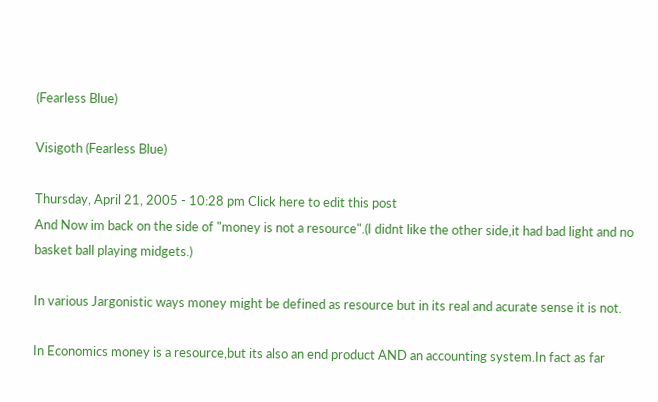(Fearless Blue)

Visigoth (Fearless Blue)

Thursday, April 21, 2005 - 10:28 pm Click here to edit this post
And Now im back on the side of "money is not a resource".(I didnt like the other side,it had bad light and no basket ball playing midgets.)

In various Jargonistic ways money might be defined as resource but in its real and acurate sense it is not.

In Economics money is a resource,but its also an end product AND an accounting system.In fact as far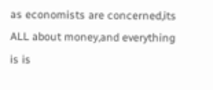as economists are concerned,its ALL about money,and everything is is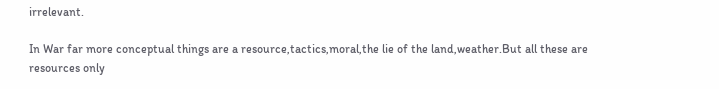irrelevant.

In War far more conceptual things are a resource,tactics,moral,the lie of the land,weather.But all these are resources only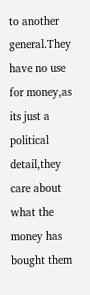to another general.They have no use for money,as its just a political detail,they care about what the money has bought them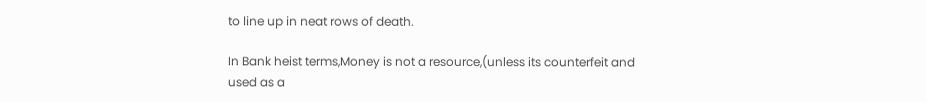to line up in neat rows of death.

In Bank heist terms,Money is not a resource,(unless its counterfeit and used as a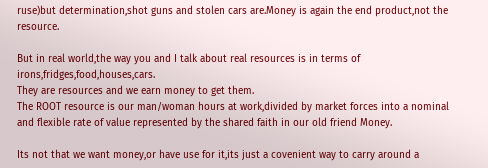ruse)but determination,shot guns and stolen cars are.Money is again the end product,not the resource.

But in real world,the way you and I talk about real resources is in terms of irons,fridges,food,houses,cars.
They are resources and we earn money to get them.
The ROOT resource is our man/woman hours at work,divided by market forces into a nominal and flexible rate of value represented by the shared faith in our old friend Money.

Its not that we want money,or have use for it,its just a covenient way to carry around a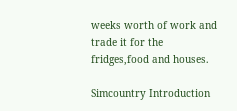weeks worth of work and trade it for the fridges,food and houses.

Simcountry Introduction